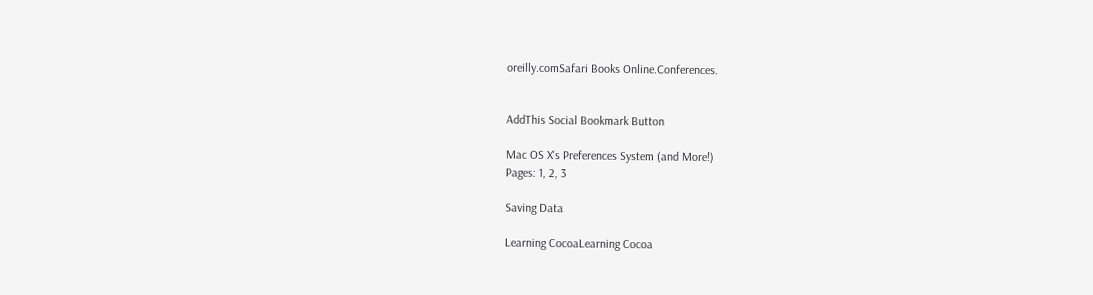oreilly.comSafari Books Online.Conferences.


AddThis Social Bookmark Button

Mac OS X's Preferences System (and More!)
Pages: 1, 2, 3

Saving Data

Learning CocoaLearning Cocoa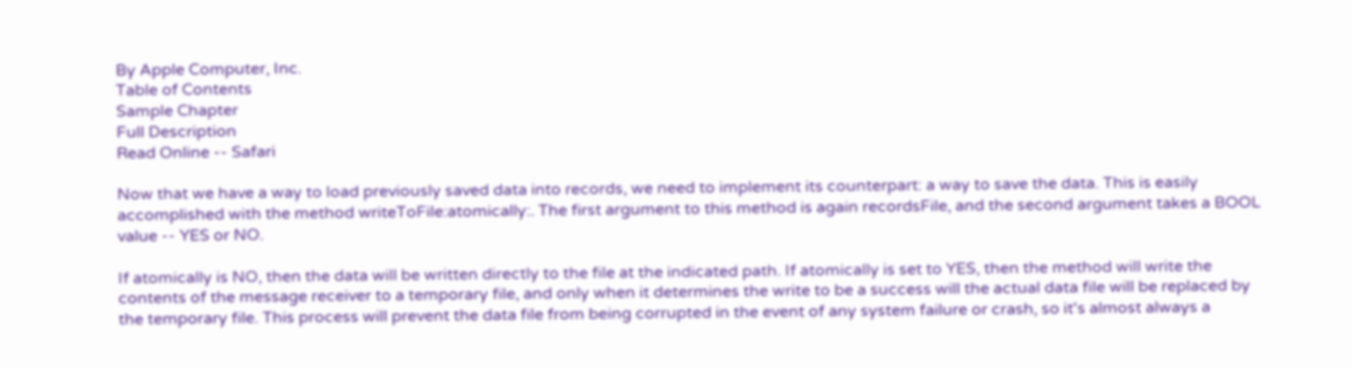By Apple Computer, Inc.
Table of Contents
Sample Chapter
Full Description
Read Online -- Safari

Now that we have a way to load previously saved data into records, we need to implement its counterpart: a way to save the data. This is easily accomplished with the method writeToFile:atomically:. The first argument to this method is again recordsFile, and the second argument takes a BOOL value -- YES or NO.

If atomically is NO, then the data will be written directly to the file at the indicated path. If atomically is set to YES, then the method will write the contents of the message receiver to a temporary file, and only when it determines the write to be a success will the actual data file will be replaced by the temporary file. This process will prevent the data file from being corrupted in the event of any system failure or crash, so it's almost always a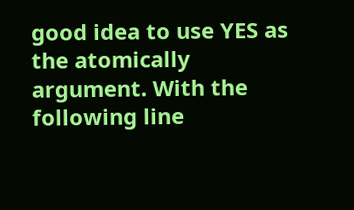good idea to use YES as the atomically argument. With the following line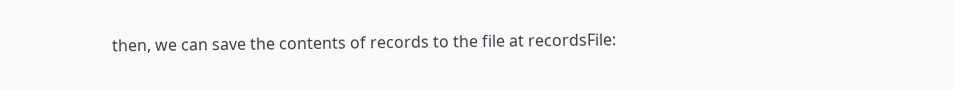then, we can save the contents of records to the file at recordsFile: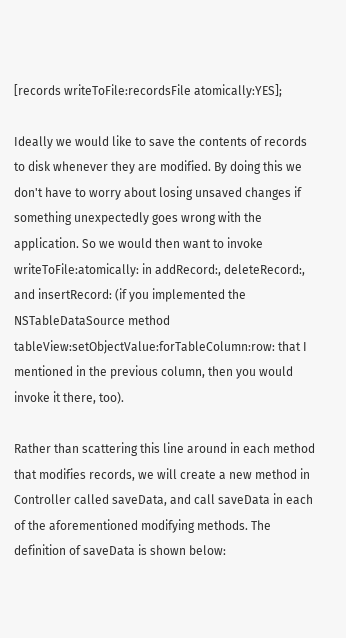[records writeToFile:recordsFile atomically:YES];

Ideally we would like to save the contents of records to disk whenever they are modified. By doing this we don't have to worry about losing unsaved changes if something unexpectedly goes wrong with the application. So we would then want to invoke writeToFile:atomically: in addRecord:, deleteRecord:, and insertRecord: (if you implemented the NSTableDataSource method tableView:setObjectValue:forTableColumn:row: that I mentioned in the previous column, then you would invoke it there, too).

Rather than scattering this line around in each method that modifies records, we will create a new method in Controller called saveData, and call saveData in each of the aforementioned modifying methods. The definition of saveData is shown below: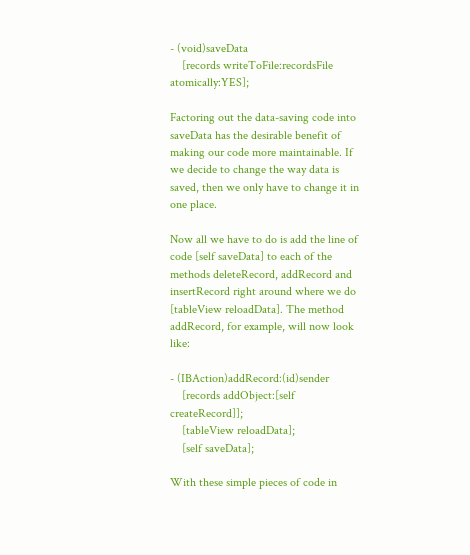- (void)saveData
    [records writeToFile:recordsFile atomically:YES];

Factoring out the data-saving code into saveData has the desirable benefit of making our code more maintainable. If we decide to change the way data is saved, then we only have to change it in one place.

Now all we have to do is add the line of code [self saveData] to each of the methods deleteRecord, addRecord and insertRecord right around where we do [tableView reloadData]. The method addRecord, for example, will now look like:

- (IBAction)addRecord:(id)sender
    [records addObject:[self createRecord]];
    [tableView reloadData];
    [self saveData];

With these simple pieces of code in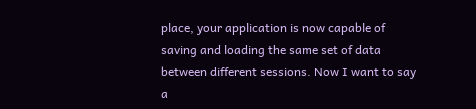place, your application is now capable of saving and loading the same set of data between different sessions. Now I want to say a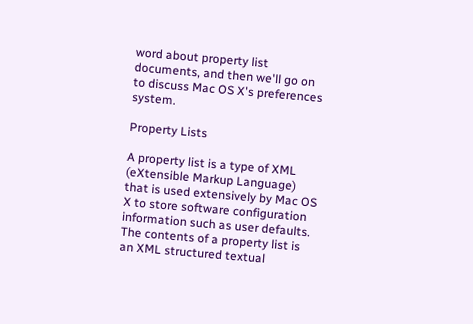word about property list documents, and then we'll go on to discuss Mac OS X's preferences system.

Property Lists

A property list is a type of XML (eXtensible Markup Language) that is used extensively by Mac OS X to store software configuration information such as user defaults. The contents of a property list is an XML structured textual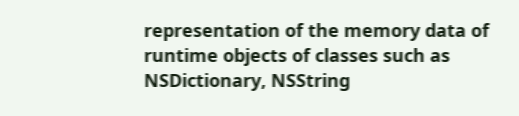representation of the memory data of runtime objects of classes such as NSDictionary, NSString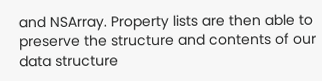and NSArray. Property lists are then able to preserve the structure and contents of our data structure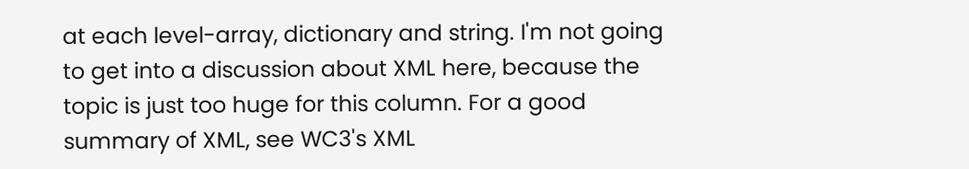at each level-array, dictionary and string. I'm not going to get into a discussion about XML here, because the topic is just too huge for this column. For a good summary of XML, see WC3's XML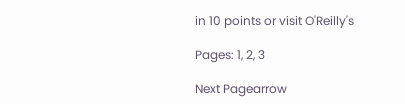in 10 points or visit O'Reilly's

Pages: 1, 2, 3

Next Pagearrow